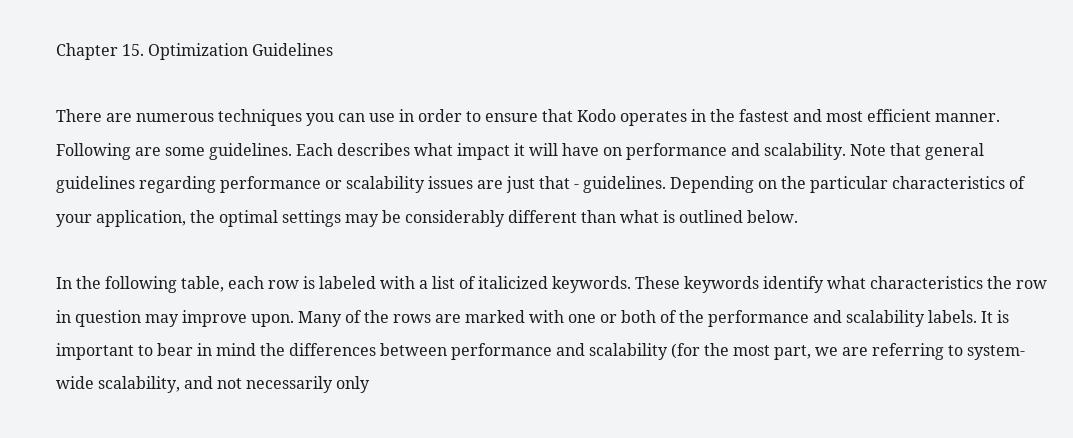Chapter 15. Optimization Guidelines

There are numerous techniques you can use in order to ensure that Kodo operates in the fastest and most efficient manner. Following are some guidelines. Each describes what impact it will have on performance and scalability. Note that general guidelines regarding performance or scalability issues are just that - guidelines. Depending on the particular characteristics of your application, the optimal settings may be considerably different than what is outlined below.

In the following table, each row is labeled with a list of italicized keywords. These keywords identify what characteristics the row in question may improve upon. Many of the rows are marked with one or both of the performance and scalability labels. It is important to bear in mind the differences between performance and scalability (for the most part, we are referring to system-wide scalability, and not necessarily only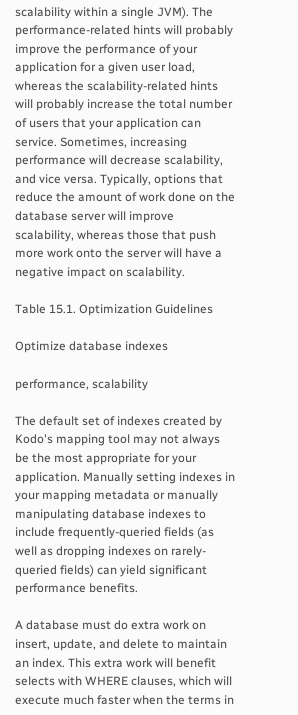scalability within a single JVM). The performance-related hints will probably improve the performance of your application for a given user load, whereas the scalability-related hints will probably increase the total number of users that your application can service. Sometimes, increasing performance will decrease scalability, and vice versa. Typically, options that reduce the amount of work done on the database server will improve scalability, whereas those that push more work onto the server will have a negative impact on scalability.

Table 15.1. Optimization Guidelines

Optimize database indexes

performance, scalability

The default set of indexes created by Kodo's mapping tool may not always be the most appropriate for your application. Manually setting indexes in your mapping metadata or manually manipulating database indexes to include frequently-queried fields (as well as dropping indexes on rarely-queried fields) can yield significant performance benefits.

A database must do extra work on insert, update, and delete to maintain an index. This extra work will benefit selects with WHERE clauses, which will execute much faster when the terms in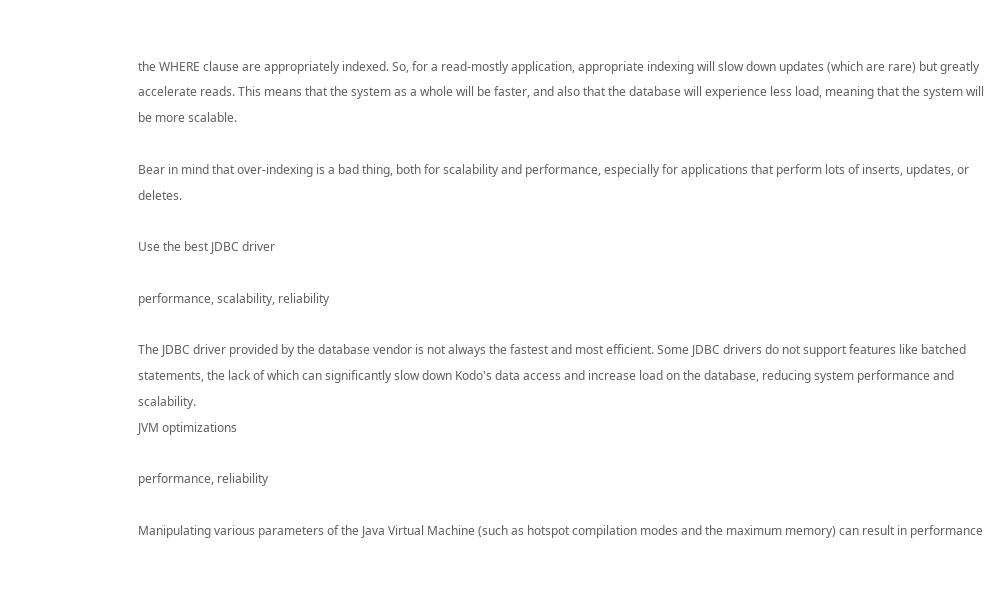the WHERE clause are appropriately indexed. So, for a read-mostly application, appropriate indexing will slow down updates (which are rare) but greatly accelerate reads. This means that the system as a whole will be faster, and also that the database will experience less load, meaning that the system will be more scalable.

Bear in mind that over-indexing is a bad thing, both for scalability and performance, especially for applications that perform lots of inserts, updates, or deletes.

Use the best JDBC driver

performance, scalability, reliability

The JDBC driver provided by the database vendor is not always the fastest and most efficient. Some JDBC drivers do not support features like batched statements, the lack of which can significantly slow down Kodo's data access and increase load on the database, reducing system performance and scalability.
JVM optimizations

performance, reliability

Manipulating various parameters of the Java Virtual Machine (such as hotspot compilation modes and the maximum memory) can result in performance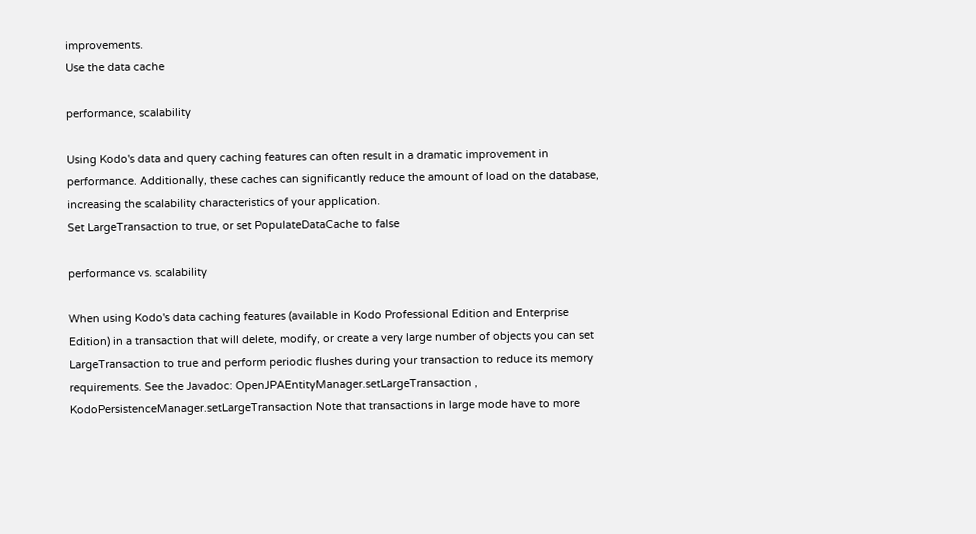improvements.
Use the data cache

performance, scalability

Using Kodo's data and query caching features can often result in a dramatic improvement in performance. Additionally, these caches can significantly reduce the amount of load on the database, increasing the scalability characteristics of your application.
Set LargeTransaction to true, or set PopulateDataCache to false

performance vs. scalability

When using Kodo's data caching features (available in Kodo Professional Edition and Enterprise Edition) in a transaction that will delete, modify, or create a very large number of objects you can set LargeTransaction to true and perform periodic flushes during your transaction to reduce its memory requirements. See the Javadoc: OpenJPAEntityManager.setLargeTransaction , KodoPersistenceManager.setLargeTransaction Note that transactions in large mode have to more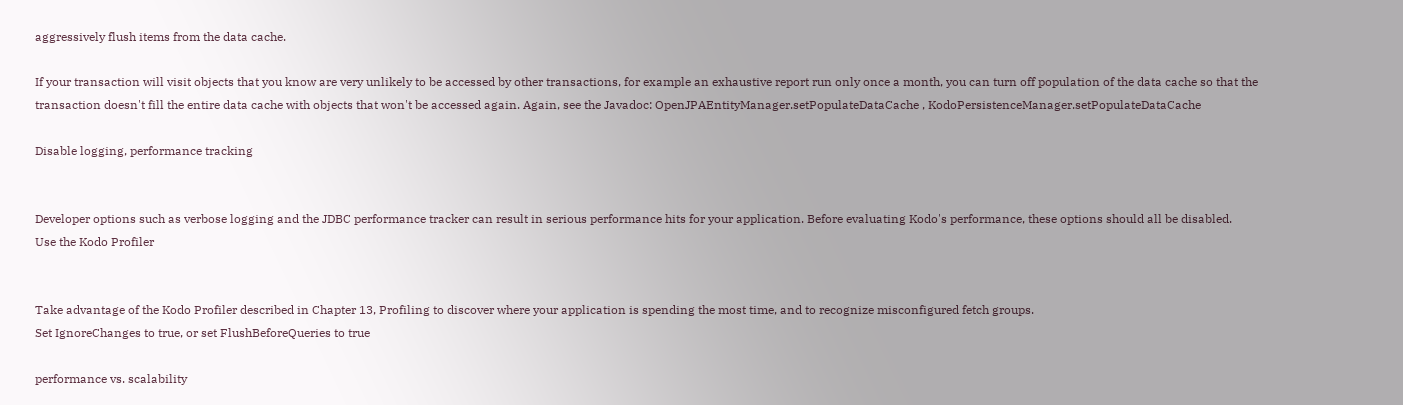aggressively flush items from the data cache.

If your transaction will visit objects that you know are very unlikely to be accessed by other transactions, for example an exhaustive report run only once a month, you can turn off population of the data cache so that the transaction doesn't fill the entire data cache with objects that won't be accessed again. Again, see the Javadoc: OpenJPAEntityManager.setPopulateDataCache , KodoPersistenceManager.setPopulateDataCache

Disable logging, performance tracking


Developer options such as verbose logging and the JDBC performance tracker can result in serious performance hits for your application. Before evaluating Kodo's performance, these options should all be disabled.
Use the Kodo Profiler


Take advantage of the Kodo Profiler described in Chapter 13, Profiling to discover where your application is spending the most time, and to recognize misconfigured fetch groups.
Set IgnoreChanges to true, or set FlushBeforeQueries to true

performance vs. scalability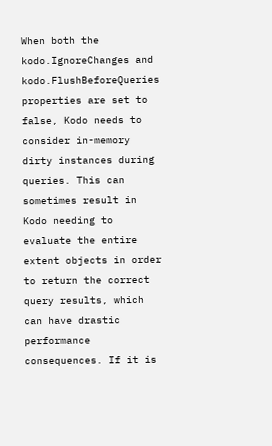When both the kodo.IgnoreChanges and kodo.FlushBeforeQueries properties are set to false, Kodo needs to consider in-memory dirty instances during queries. This can sometimes result in Kodo needing to evaluate the entire extent objects in order to return the correct query results, which can have drastic performance consequences. If it is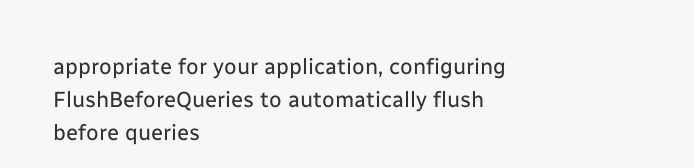appropriate for your application, configuring FlushBeforeQueries to automatically flush before queries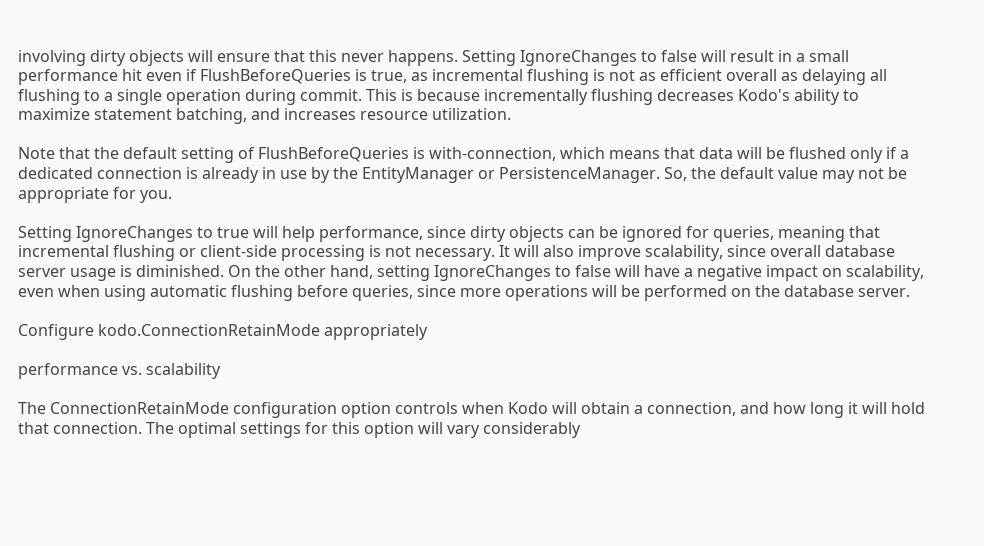involving dirty objects will ensure that this never happens. Setting IgnoreChanges to false will result in a small performance hit even if FlushBeforeQueries is true, as incremental flushing is not as efficient overall as delaying all flushing to a single operation during commit. This is because incrementally flushing decreases Kodo's ability to maximize statement batching, and increases resource utilization.

Note that the default setting of FlushBeforeQueries is with-connection, which means that data will be flushed only if a dedicated connection is already in use by the EntityManager or PersistenceManager. So, the default value may not be appropriate for you.

Setting IgnoreChanges to true will help performance, since dirty objects can be ignored for queries, meaning that incremental flushing or client-side processing is not necessary. It will also improve scalability, since overall database server usage is diminished. On the other hand, setting IgnoreChanges to false will have a negative impact on scalability, even when using automatic flushing before queries, since more operations will be performed on the database server.

Configure kodo.ConnectionRetainMode appropriately

performance vs. scalability

The ConnectionRetainMode configuration option controls when Kodo will obtain a connection, and how long it will hold that connection. The optimal settings for this option will vary considerably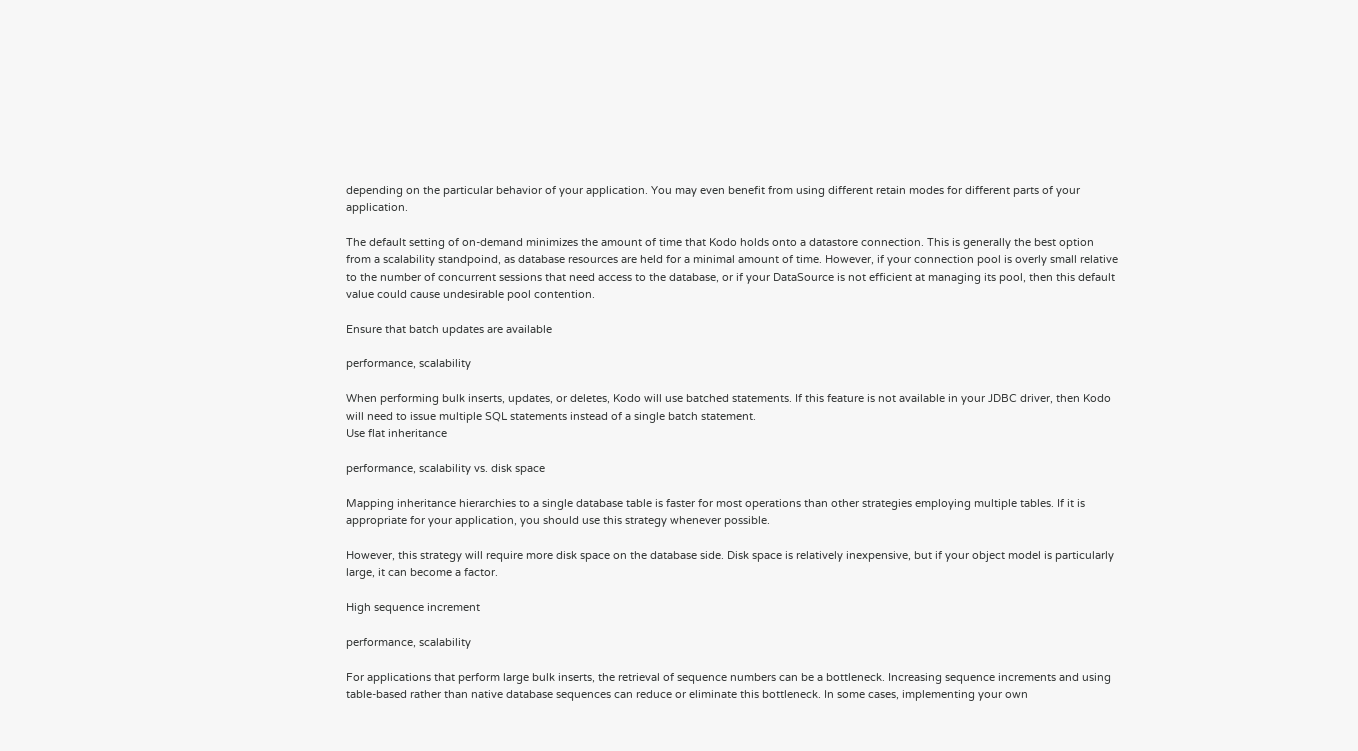depending on the particular behavior of your application. You may even benefit from using different retain modes for different parts of your application.

The default setting of on-demand minimizes the amount of time that Kodo holds onto a datastore connection. This is generally the best option from a scalability standpoind, as database resources are held for a minimal amount of time. However, if your connection pool is overly small relative to the number of concurrent sessions that need access to the database, or if your DataSource is not efficient at managing its pool, then this default value could cause undesirable pool contention.

Ensure that batch updates are available

performance, scalability

When performing bulk inserts, updates, or deletes, Kodo will use batched statements. If this feature is not available in your JDBC driver, then Kodo will need to issue multiple SQL statements instead of a single batch statement.
Use flat inheritance

performance, scalability vs. disk space

Mapping inheritance hierarchies to a single database table is faster for most operations than other strategies employing multiple tables. If it is appropriate for your application, you should use this strategy whenever possible.

However, this strategy will require more disk space on the database side. Disk space is relatively inexpensive, but if your object model is particularly large, it can become a factor.

High sequence increment

performance, scalability

For applications that perform large bulk inserts, the retrieval of sequence numbers can be a bottleneck. Increasing sequence increments and using table-based rather than native database sequences can reduce or eliminate this bottleneck. In some cases, implementing your own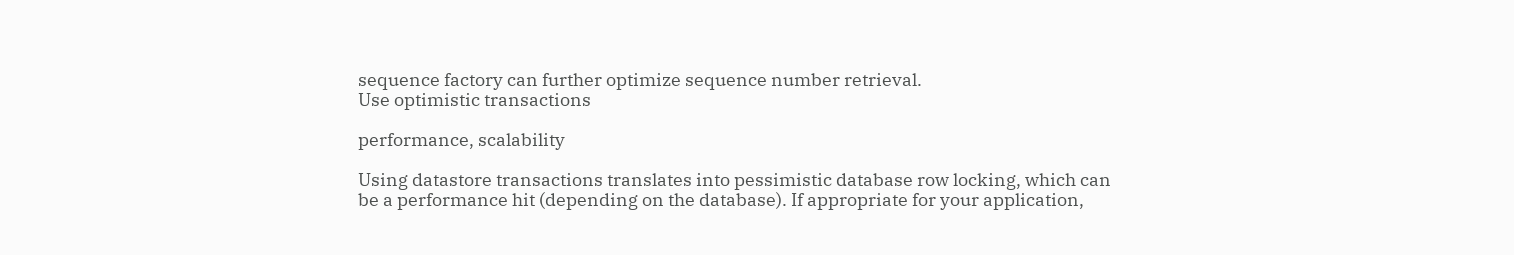sequence factory can further optimize sequence number retrieval.
Use optimistic transactions

performance, scalability

Using datastore transactions translates into pessimistic database row locking, which can be a performance hit (depending on the database). If appropriate for your application,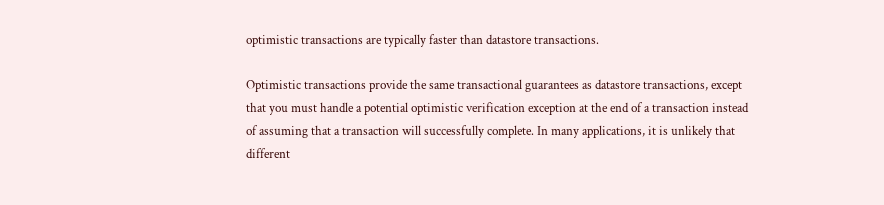optimistic transactions are typically faster than datastore transactions.

Optimistic transactions provide the same transactional guarantees as datastore transactions, except that you must handle a potential optimistic verification exception at the end of a transaction instead of assuming that a transaction will successfully complete. In many applications, it is unlikely that different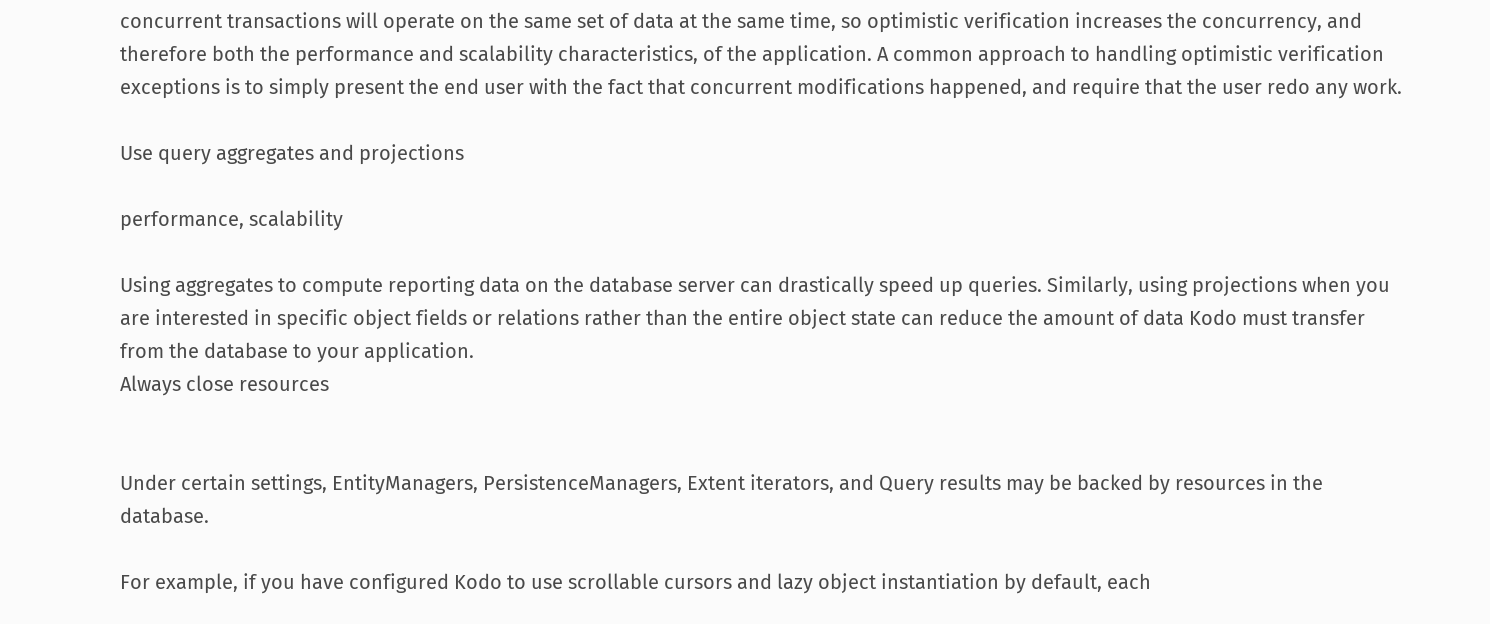concurrent transactions will operate on the same set of data at the same time, so optimistic verification increases the concurrency, and therefore both the performance and scalability characteristics, of the application. A common approach to handling optimistic verification exceptions is to simply present the end user with the fact that concurrent modifications happened, and require that the user redo any work.

Use query aggregates and projections

performance, scalability

Using aggregates to compute reporting data on the database server can drastically speed up queries. Similarly, using projections when you are interested in specific object fields or relations rather than the entire object state can reduce the amount of data Kodo must transfer from the database to your application.
Always close resources


Under certain settings, EntityManagers, PersistenceManagers, Extent iterators, and Query results may be backed by resources in the database.

For example, if you have configured Kodo to use scrollable cursors and lazy object instantiation by default, each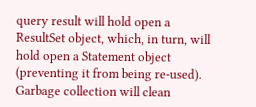query result will hold open a ResultSet object, which, in turn, will hold open a Statement object (preventing it from being re-used). Garbage collection will clean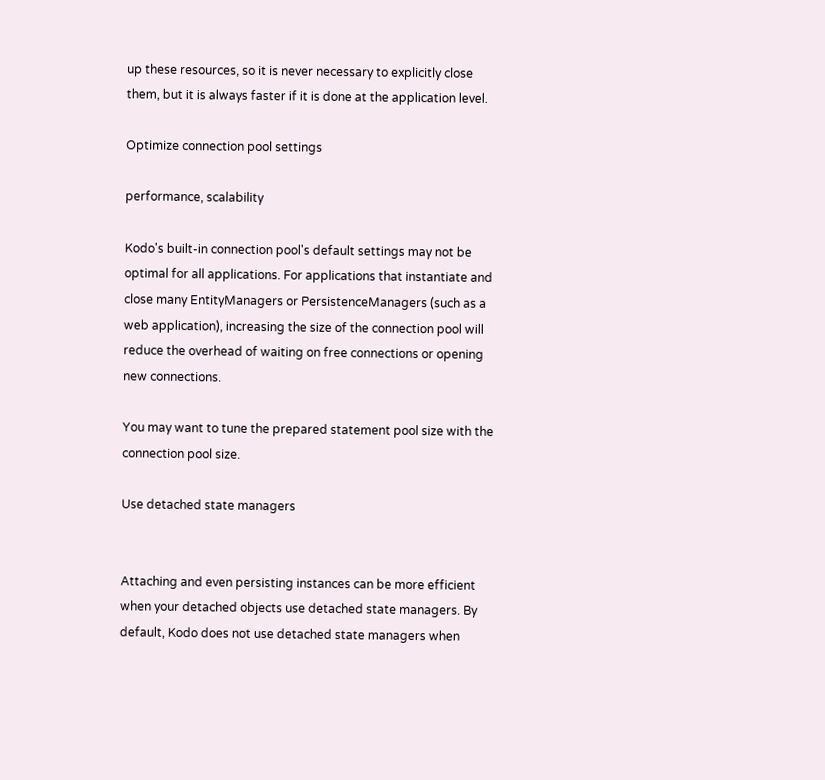up these resources, so it is never necessary to explicitly close them, but it is always faster if it is done at the application level.

Optimize connection pool settings

performance, scalability

Kodo's built-in connection pool's default settings may not be optimal for all applications. For applications that instantiate and close many EntityManagers or PersistenceManagers (such as a web application), increasing the size of the connection pool will reduce the overhead of waiting on free connections or opening new connections.

You may want to tune the prepared statement pool size with the connection pool size.

Use detached state managers


Attaching and even persisting instances can be more efficient when your detached objects use detached state managers. By default, Kodo does not use detached state managers when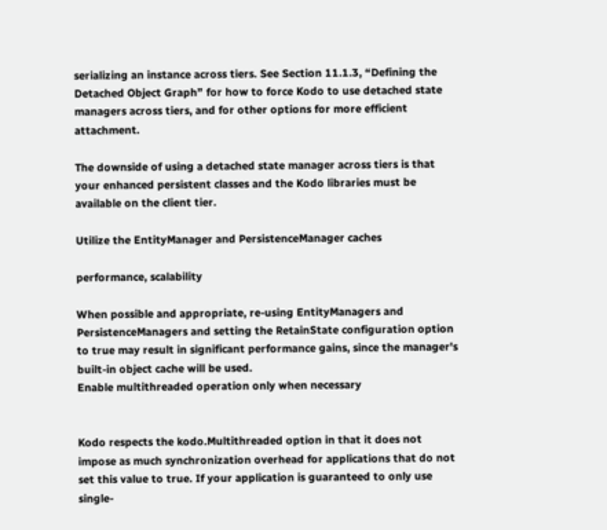serializing an instance across tiers. See Section 11.1.3, “Defining the Detached Object Graph” for how to force Kodo to use detached state managers across tiers, and for other options for more efficient attachment.

The downside of using a detached state manager across tiers is that your enhanced persistent classes and the Kodo libraries must be available on the client tier.

Utilize the EntityManager and PersistenceManager caches

performance, scalability

When possible and appropriate, re-using EntityManagers and PersistenceManagers and setting the RetainState configuration option to true may result in significant performance gains, since the manager's built-in object cache will be used.
Enable multithreaded operation only when necessary


Kodo respects the kodo.Multithreaded option in that it does not impose as much synchronization overhead for applications that do not set this value to true. If your application is guaranteed to only use single-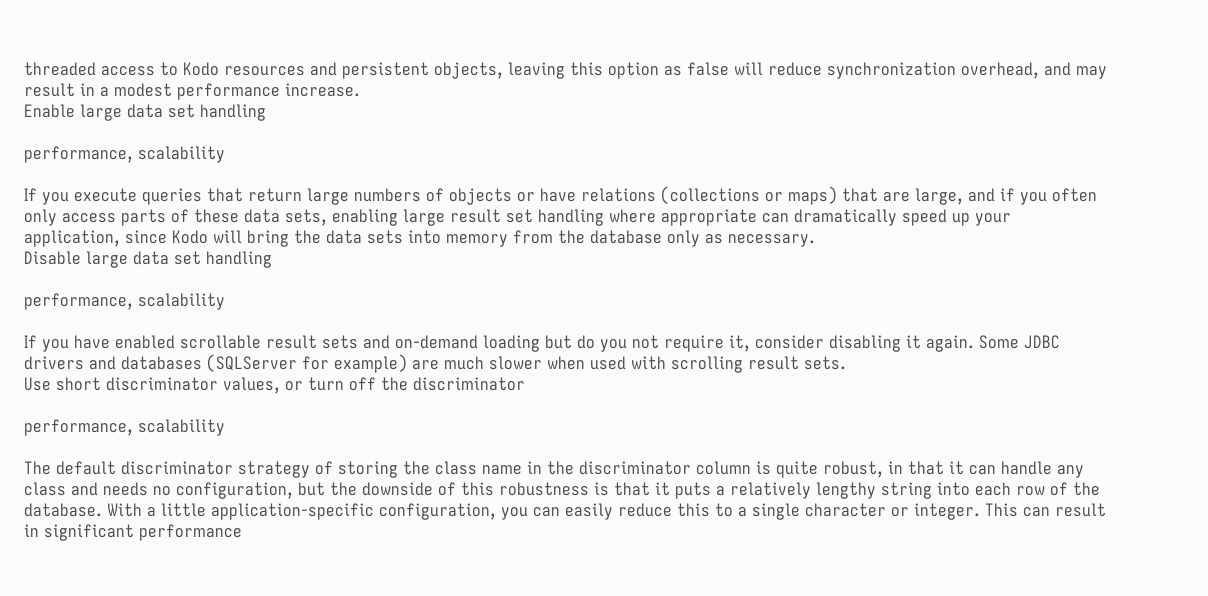threaded access to Kodo resources and persistent objects, leaving this option as false will reduce synchronization overhead, and may result in a modest performance increase.
Enable large data set handling

performance, scalability

If you execute queries that return large numbers of objects or have relations (collections or maps) that are large, and if you often only access parts of these data sets, enabling large result set handling where appropriate can dramatically speed up your application, since Kodo will bring the data sets into memory from the database only as necessary.
Disable large data set handling

performance, scalability

If you have enabled scrollable result sets and on-demand loading but do you not require it, consider disabling it again. Some JDBC drivers and databases (SQLServer for example) are much slower when used with scrolling result sets.
Use short discriminator values, or turn off the discriminator

performance, scalability

The default discriminator strategy of storing the class name in the discriminator column is quite robust, in that it can handle any class and needs no configuration, but the downside of this robustness is that it puts a relatively lengthy string into each row of the database. With a little application-specific configuration, you can easily reduce this to a single character or integer. This can result in significant performance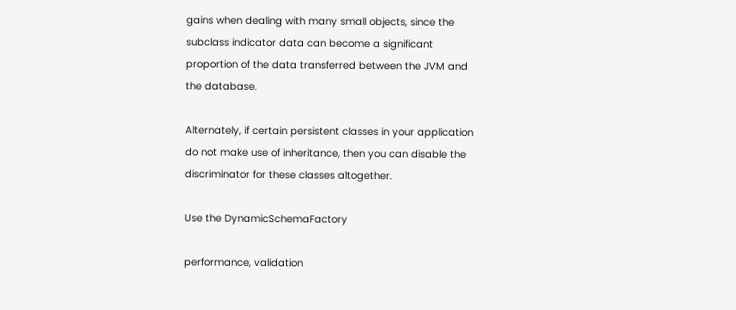gains when dealing with many small objects, since the subclass indicator data can become a significant proportion of the data transferred between the JVM and the database.

Alternately, if certain persistent classes in your application do not make use of inheritance, then you can disable the discriminator for these classes altogether.

Use the DynamicSchemaFactory

performance, validation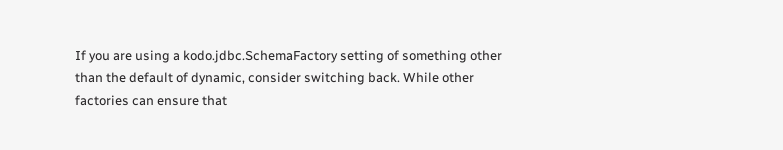If you are using a kodo.jdbc.SchemaFactory setting of something other than the default of dynamic, consider switching back. While other factories can ensure that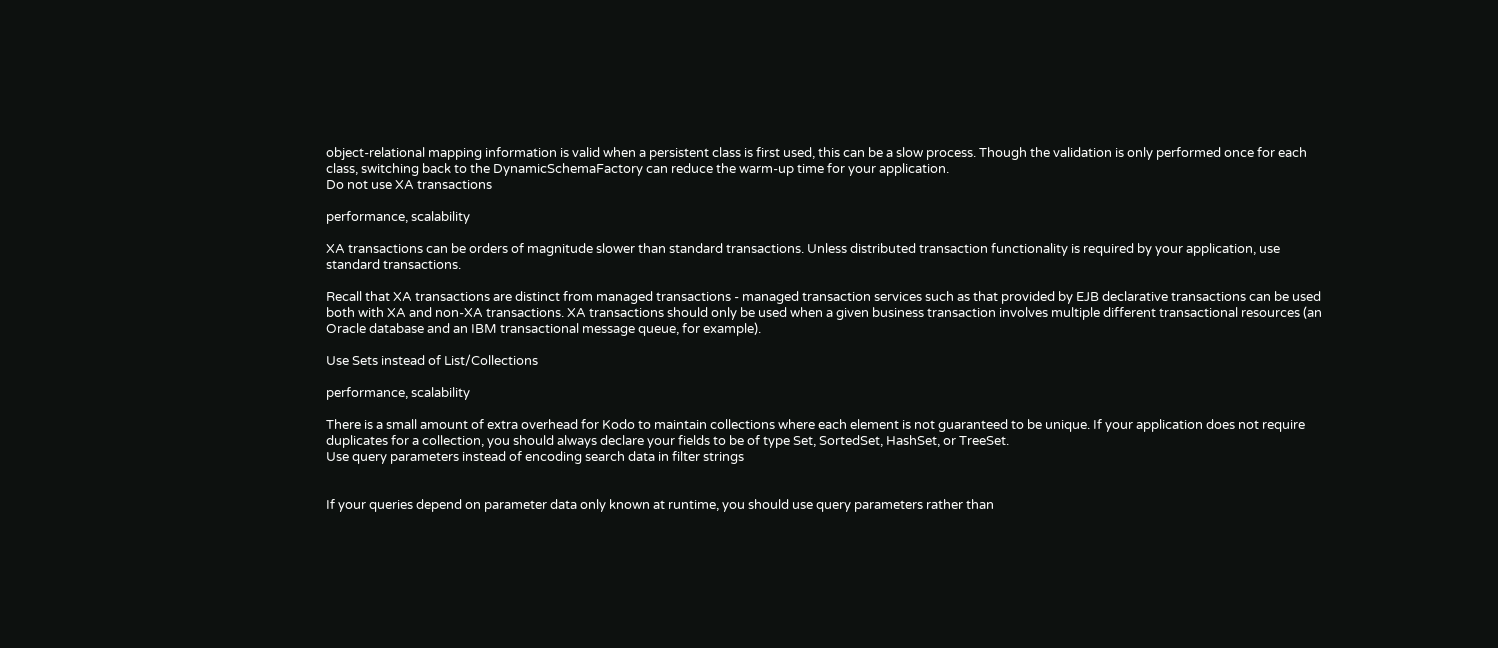object-relational mapping information is valid when a persistent class is first used, this can be a slow process. Though the validation is only performed once for each class, switching back to the DynamicSchemaFactory can reduce the warm-up time for your application.
Do not use XA transactions

performance, scalability

XA transactions can be orders of magnitude slower than standard transactions. Unless distributed transaction functionality is required by your application, use standard transactions.

Recall that XA transactions are distinct from managed transactions - managed transaction services such as that provided by EJB declarative transactions can be used both with XA and non-XA transactions. XA transactions should only be used when a given business transaction involves multiple different transactional resources (an Oracle database and an IBM transactional message queue, for example).

Use Sets instead of List/Collections

performance, scalability

There is a small amount of extra overhead for Kodo to maintain collections where each element is not guaranteed to be unique. If your application does not require duplicates for a collection, you should always declare your fields to be of type Set, SortedSet, HashSet, or TreeSet.
Use query parameters instead of encoding search data in filter strings


If your queries depend on parameter data only known at runtime, you should use query parameters rather than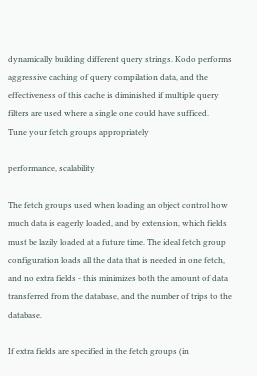dynamically building different query strings. Kodo performs aggressive caching of query compilation data, and the effectiveness of this cache is diminished if multiple query filters are used where a single one could have sufficed.
Tune your fetch groups appropriately

performance, scalability

The fetch groups used when loading an object control how much data is eagerly loaded, and by extension, which fields must be lazily loaded at a future time. The ideal fetch group configuration loads all the data that is needed in one fetch, and no extra fields - this minimizes both the amount of data transferred from the database, and the number of trips to the database.

If extra fields are specified in the fetch groups (in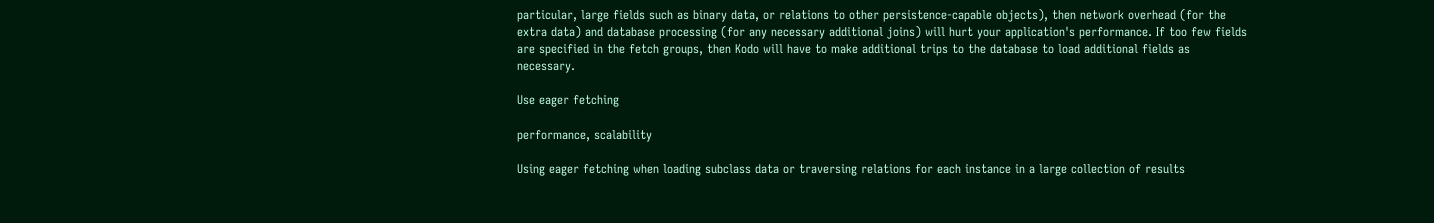particular, large fields such as binary data, or relations to other persistence-capable objects), then network overhead (for the extra data) and database processing (for any necessary additional joins) will hurt your application's performance. If too few fields are specified in the fetch groups, then Kodo will have to make additional trips to the database to load additional fields as necessary.

Use eager fetching

performance, scalability

Using eager fetching when loading subclass data or traversing relations for each instance in a large collection of results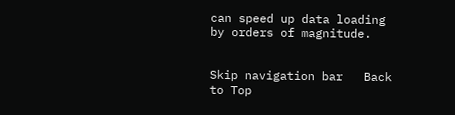can speed up data loading by orders of magnitude.


Skip navigation bar   Back to Top